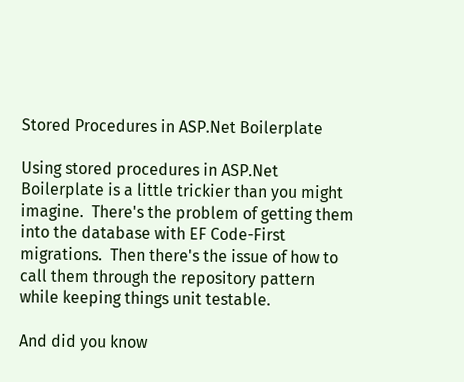Stored Procedures in ASP.Net Boilerplate

Using stored procedures in ASP.Net Boilerplate is a little trickier than you might imagine.  There's the problem of getting them into the database with EF Code-First migrations.  Then there's the issue of how to call them through the repository pattern while keeping things unit testable.

And did you know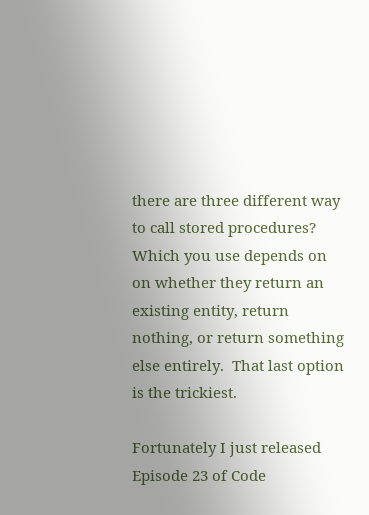there are three different way to call stored procedures?  Which you use depends on on whether they return an existing entity, return nothing, or return something else entirely.  That last option is the trickiest.

Fortunately I just released Episode 23 of Code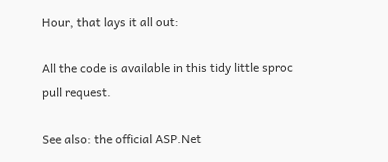Hour, that lays it all out:

All the code is available in this tidy little sproc pull request.

See also: the official ASP.Net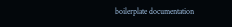boilerplate documentation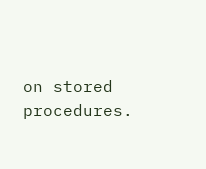on stored procedures.